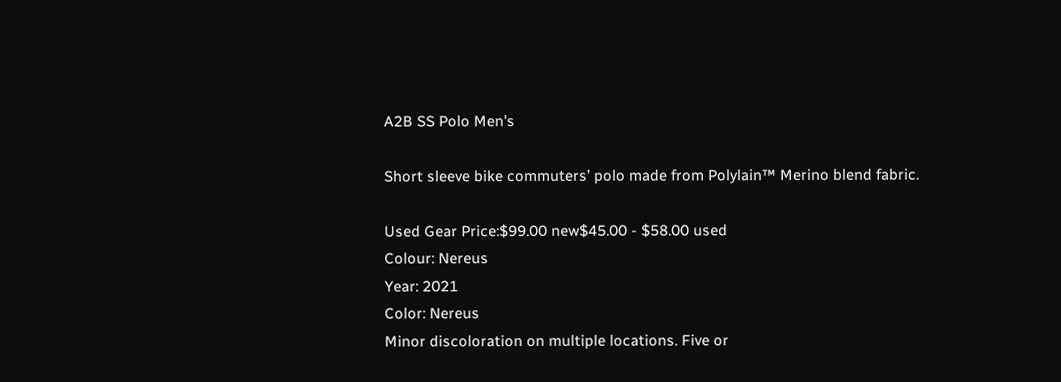A2B SS Polo Men's

Short sleeve bike commuters’ polo made from Polylain™ Merino blend fabric.

Used Gear Price:$99.00 new$45.00 - $58.00 used
Colour: Nereus
Year: 2021
Color: Nereus
Minor discoloration on multiple locations. Five or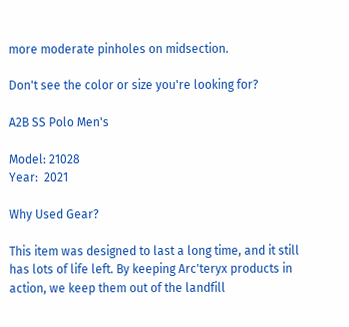more moderate pinholes on midsection.

Don't see the color or size you're looking for?

A2B SS Polo Men's

Model: 21028
Year:  2021

Why Used Gear?

This item was designed to last a long time, and it still has lots of life left. By keeping Arc'teryx products in action, we keep them out of the landfill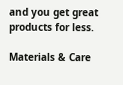and you get great products for less.

Materials & Care